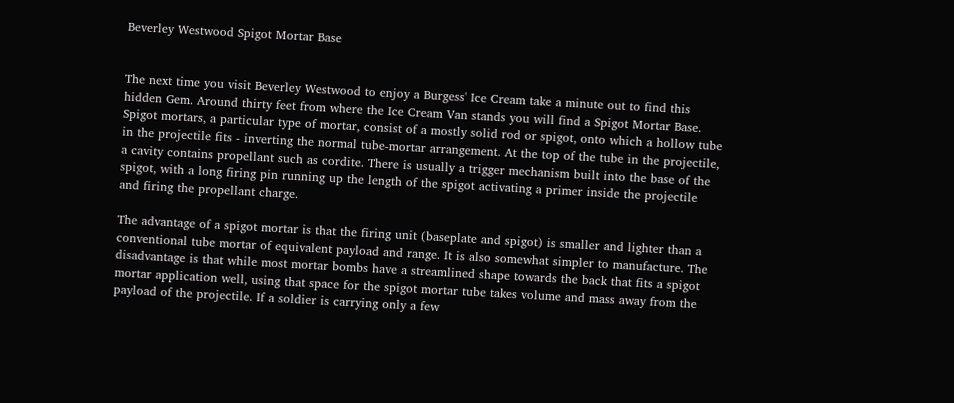Beverley Westwood Spigot Mortar Base


The next time you visit Beverley Westwood to enjoy a Burgess' Ice Cream take a minute out to find this hidden Gem. Around thirty feet from where the Ice Cream Van stands you will find a Spigot Mortar Base. Spigot mortars, a particular type of mortar, consist of a mostly solid rod or spigot, onto which a hollow tube in the projectile fits - inverting the normal tube-mortar arrangement. At the top of the tube in the projectile, a cavity contains propellant such as cordite. There is usually a trigger mechanism built into the base of the spigot, with a long firing pin running up the length of the spigot activating a primer inside the projectile and firing the propellant charge.

The advantage of a spigot mortar is that the firing unit (baseplate and spigot) is smaller and lighter than a conventional tube mortar of equivalent payload and range. It is also somewhat simpler to manufacture. The disadvantage is that while most mortar bombs have a streamlined shape towards the back that fits a spigot mortar application well, using that space for the spigot mortar tube takes volume and mass away from the payload of the projectile. If a soldier is carrying only a few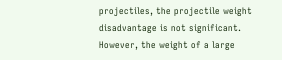projectiles, the projectile weight disadvantage is not significant. However, the weight of a large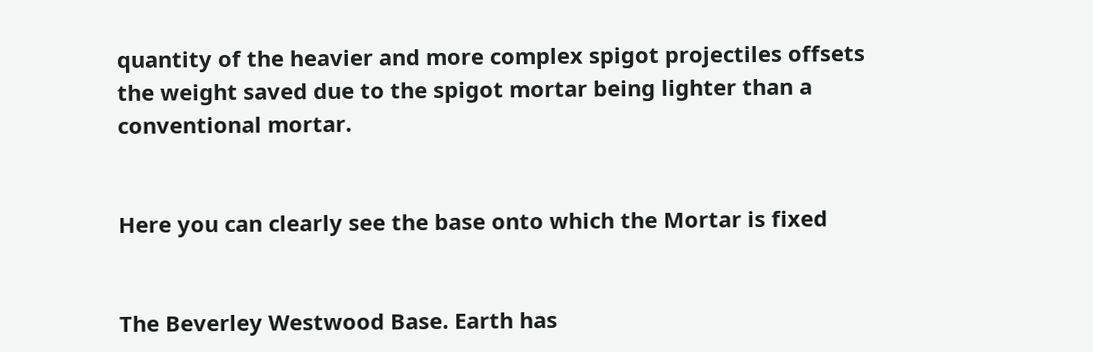quantity of the heavier and more complex spigot projectiles offsets the weight saved due to the spigot mortar being lighter than a conventional mortar.


Here you can clearly see the base onto which the Mortar is fixed


The Beverley Westwood Base. Earth has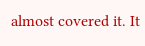almost covered it. It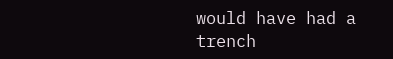would have had a trench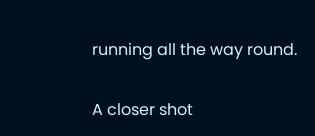running all the way round.


A closer shot